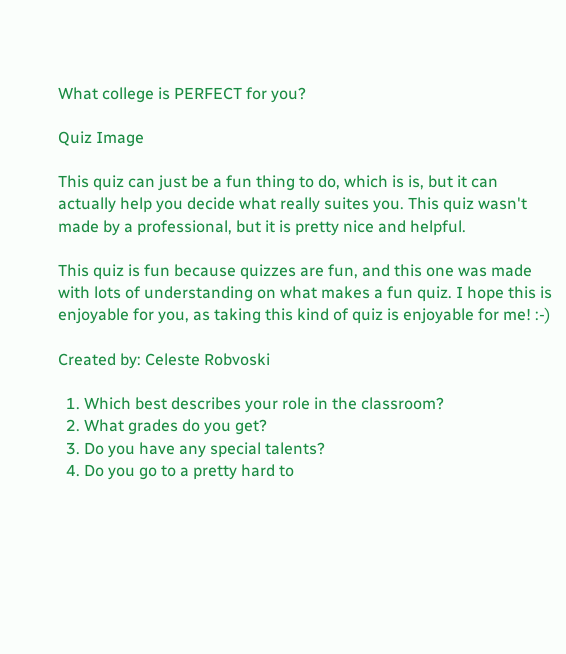What college is PERFECT for you?

Quiz Image

This quiz can just be a fun thing to do, which is is, but it can actually help you decide what really suites you. This quiz wasn't made by a professional, but it is pretty nice and helpful.

This quiz is fun because quizzes are fun, and this one was made with lots of understanding on what makes a fun quiz. I hope this is enjoyable for you, as taking this kind of quiz is enjoyable for me! :-)

Created by: Celeste Robvoski

  1. Which best describes your role in the classroom?
  2. What grades do you get?
  3. Do you have any special talents?
  4. Do you go to a pretty hard to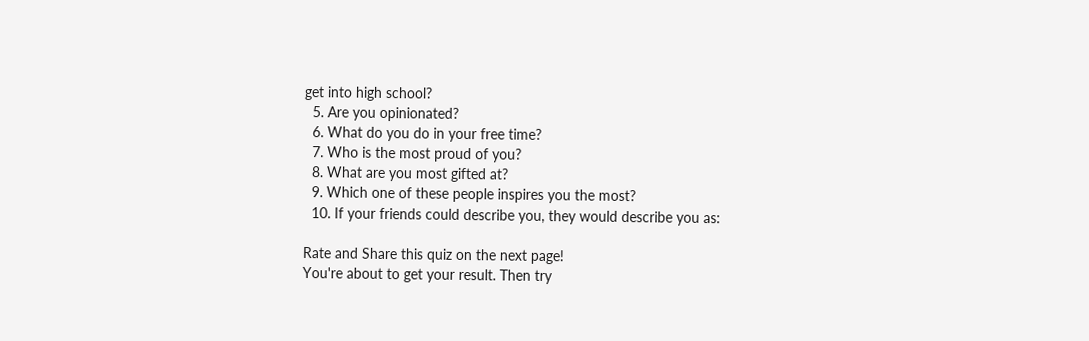get into high school?
  5. Are you opinionated?
  6. What do you do in your free time?
  7. Who is the most proud of you?
  8. What are you most gifted at?
  9. Which one of these people inspires you the most?
  10. If your friends could describe you, they would describe you as:

Rate and Share this quiz on the next page!
You're about to get your result. Then try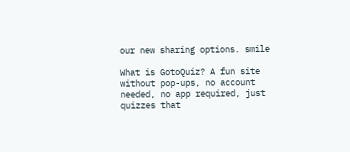our new sharing options. smile

What is GotoQuiz? A fun site without pop-ups, no account needed, no app required, just quizzes that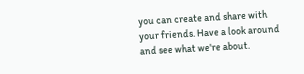you can create and share with your friends. Have a look around and see what we're about.